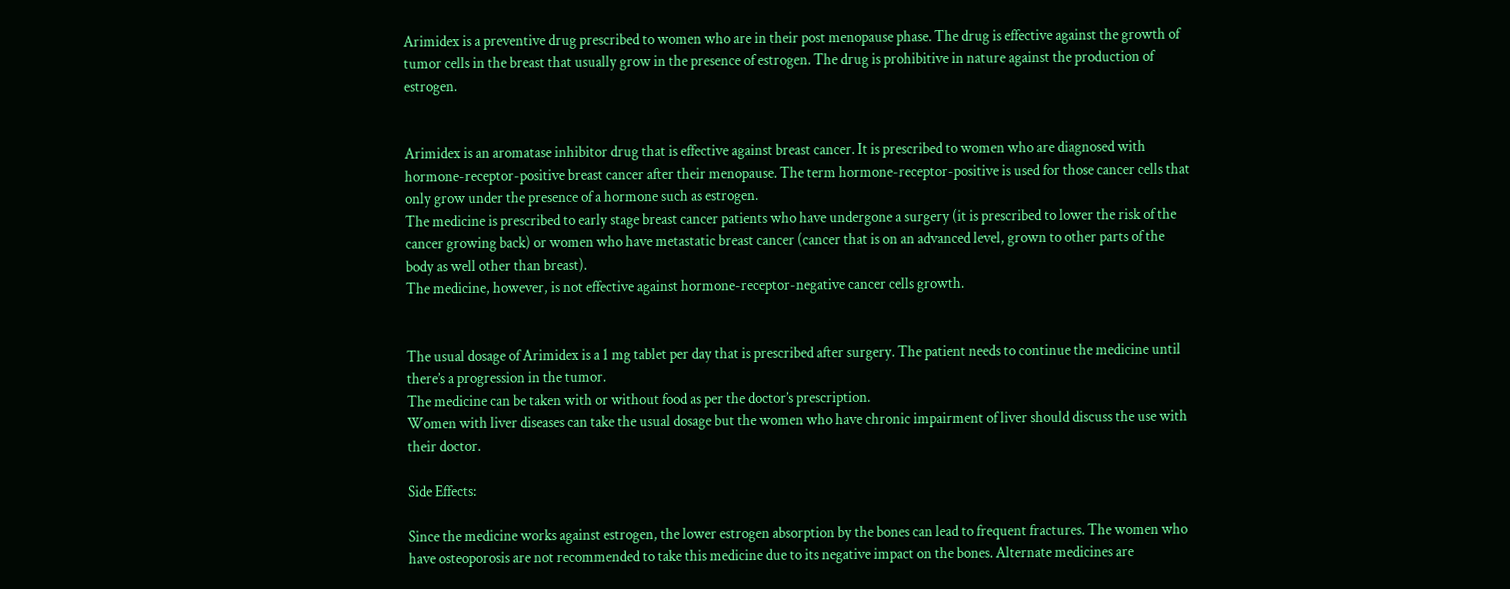Arimidex is a preventive drug prescribed to women who are in their post menopause phase. The drug is effective against the growth of tumor cells in the breast that usually grow in the presence of estrogen. The drug is prohibitive in nature against the production of estrogen.


Arimidex is an aromatase inhibitor drug that is effective against breast cancer. It is prescribed to women who are diagnosed with hormone-receptor-positive breast cancer after their menopause. The term hormone-receptor-positive is used for those cancer cells that only grow under the presence of a hormone such as estrogen.
The medicine is prescribed to early stage breast cancer patients who have undergone a surgery (it is prescribed to lower the risk of the cancer growing back) or women who have metastatic breast cancer (cancer that is on an advanced level, grown to other parts of the body as well other than breast).
The medicine, however, is not effective against hormone-receptor-negative cancer cells growth.


The usual dosage of Arimidex is a 1 mg tablet per day that is prescribed after surgery. The patient needs to continue the medicine until there’s a progression in the tumor.
The medicine can be taken with or without food as per the doctor’s prescription.
Women with liver diseases can take the usual dosage but the women who have chronic impairment of liver should discuss the use with their doctor.

Side Effects:

Since the medicine works against estrogen, the lower estrogen absorption by the bones can lead to frequent fractures. The women who have osteoporosis are not recommended to take this medicine due to its negative impact on the bones. Alternate medicines are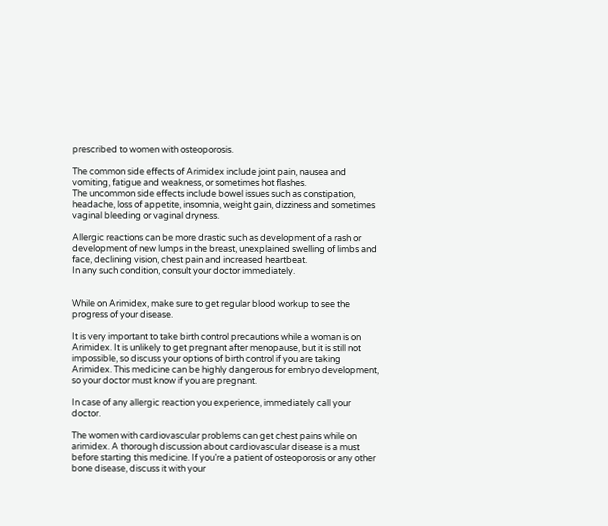prescribed to women with osteoporosis.

The common side effects of Arimidex include joint pain, nausea and vomiting, fatigue and weakness, or sometimes hot flashes.
The uncommon side effects include bowel issues such as constipation, headache, loss of appetite, insomnia, weight gain, dizziness and sometimes vaginal bleeding or vaginal dryness.

Allergic reactions can be more drastic such as development of a rash or development of new lumps in the breast, unexplained swelling of limbs and face, declining vision, chest pain and increased heartbeat.
In any such condition, consult your doctor immediately.


While on Arimidex, make sure to get regular blood workup to see the progress of your disease.

It is very important to take birth control precautions while a woman is on Arimidex. It is unlikely to get pregnant after menopause, but it is still not impossible, so discuss your options of birth control if you are taking Arimidex. This medicine can be highly dangerous for embryo development, so your doctor must know if you are pregnant.

In case of any allergic reaction you experience, immediately call your doctor.

The women with cardiovascular problems can get chest pains while on arimidex. A thorough discussion about cardiovascular disease is a must before starting this medicine. If you’re a patient of osteoporosis or any other bone disease, discuss it with your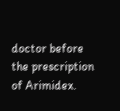doctor before the prescription of Arimidex.